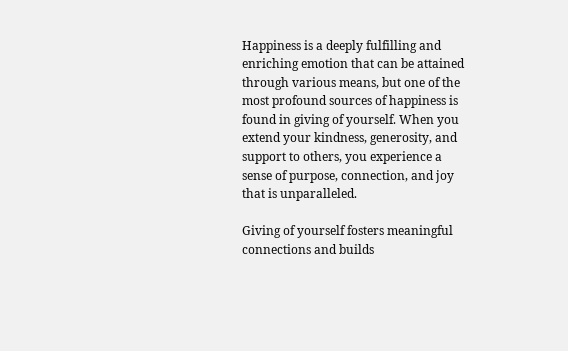Happiness is a deeply fulfilling and enriching emotion that can be attained through various means, but one of the most profound sources of happiness is found in giving of yourself. When you extend your kindness, generosity, and support to others, you experience a sense of purpose, connection, and joy that is unparalleled.

Giving of yourself fosters meaningful connections and builds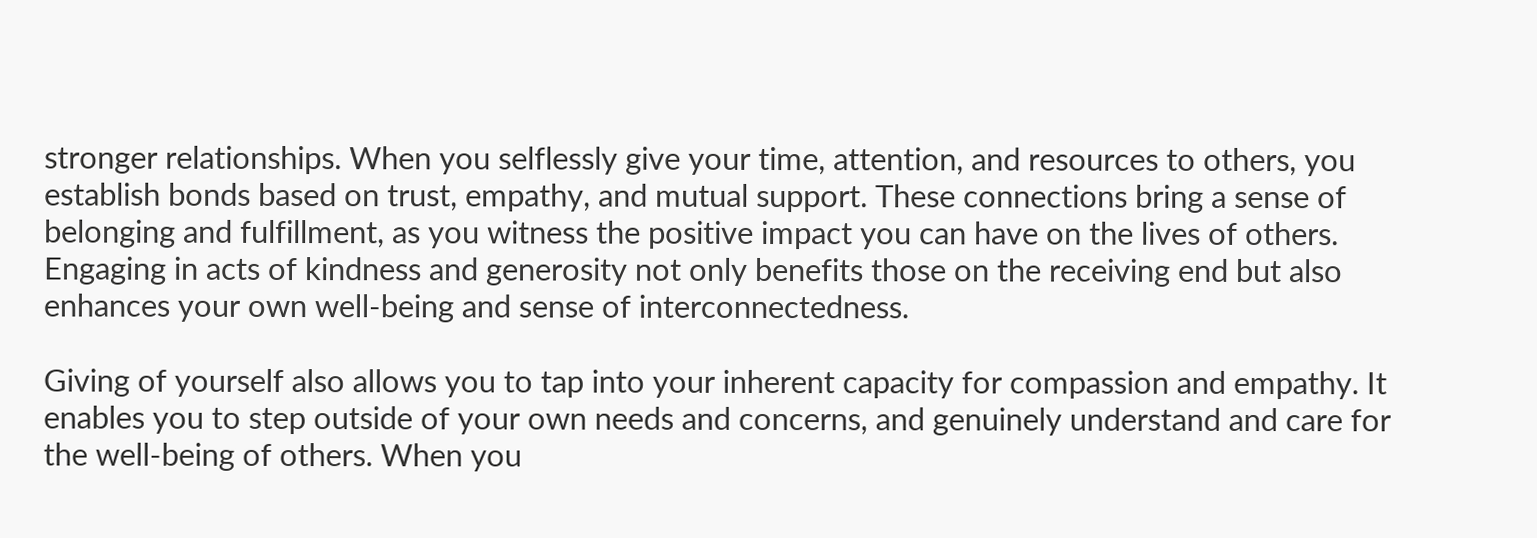stronger relationships. When you selflessly give your time, attention, and resources to others, you establish bonds based on trust, empathy, and mutual support. These connections bring a sense of belonging and fulfillment, as you witness the positive impact you can have on the lives of others. Engaging in acts of kindness and generosity not only benefits those on the receiving end but also enhances your own well-being and sense of interconnectedness.

Giving of yourself also allows you to tap into your inherent capacity for compassion and empathy. It enables you to step outside of your own needs and concerns, and genuinely understand and care for the well-being of others. When you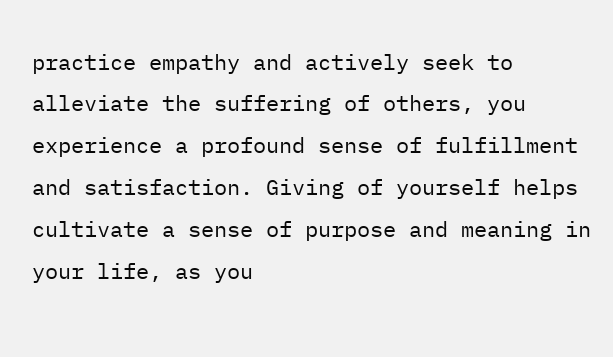practice empathy and actively seek to alleviate the suffering of others, you experience a profound sense of fulfillment and satisfaction. Giving of yourself helps cultivate a sense of purpose and meaning in your life, as you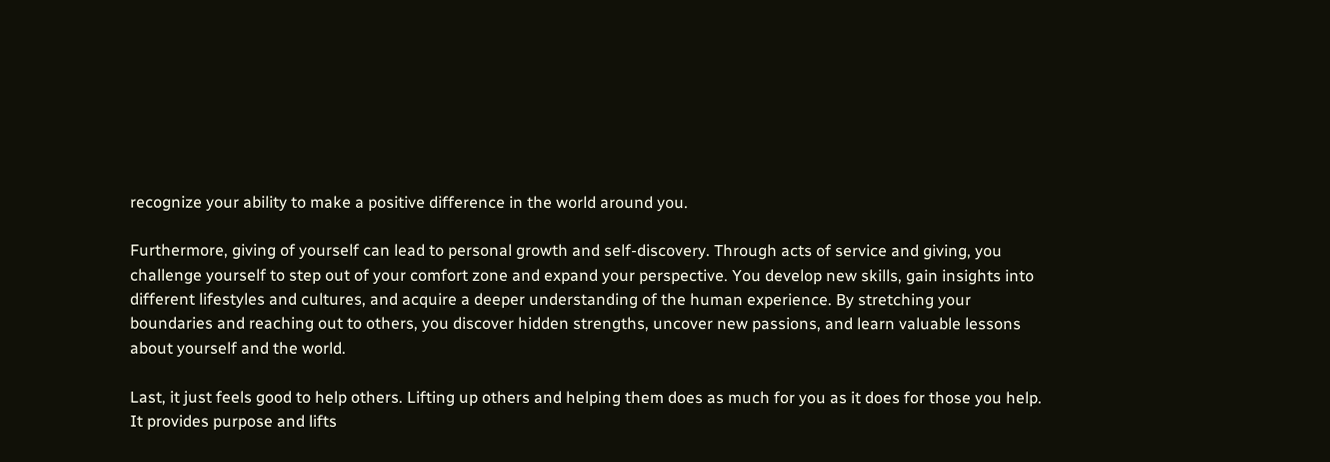recognize your ability to make a positive difference in the world around you.

Furthermore, giving of yourself can lead to personal growth and self-discovery. Through acts of service and giving, you challenge yourself to step out of your comfort zone and expand your perspective. You develop new skills, gain insights into different lifestyles and cultures, and acquire a deeper understanding of the human experience. By stretching your boundaries and reaching out to others, you discover hidden strengths, uncover new passions, and learn valuable lessons about yourself and the world.

Last, it just feels good to help others. Lifting up others and helping them does as much for you as it does for those you help. It provides purpose and lifts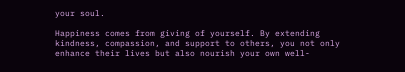your soul.

Happiness comes from giving of yourself. By extending kindness, compassion, and support to others, you not only enhance their lives but also nourish your own well-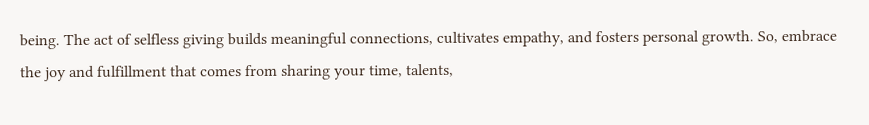being. The act of selfless giving builds meaningful connections, cultivates empathy, and fosters personal growth. So, embrace the joy and fulfillment that comes from sharing your time, talents,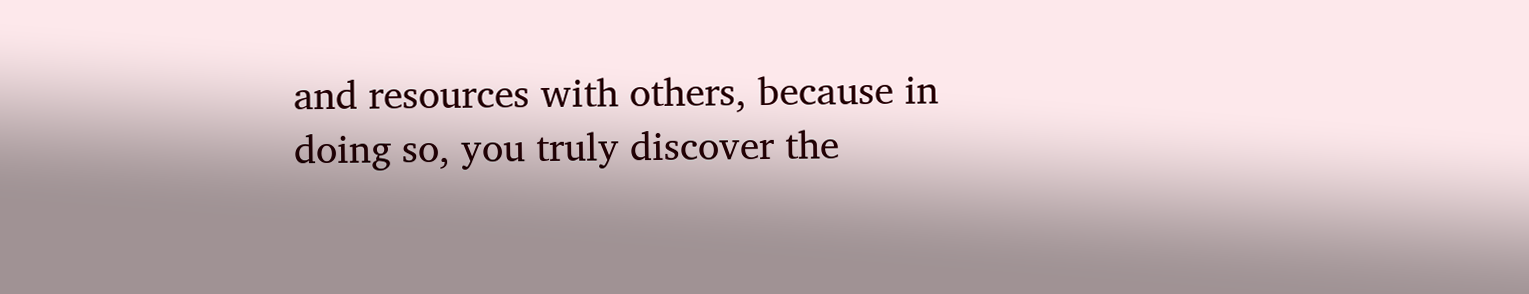and resources with others, because in doing so, you truly discover the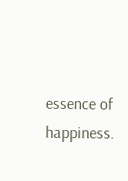essence of happiness.